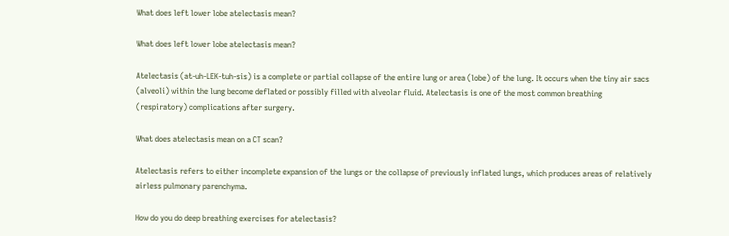What does left lower lobe atelectasis mean?

What does left lower lobe atelectasis mean?

Atelectasis (at-uh-LEK-tuh-sis) is a complete or partial collapse of the entire lung or area (lobe) of the lung. It occurs when the tiny air sacs (alveoli) within the lung become deflated or possibly filled with alveolar fluid. Atelectasis is one of the most common breathing (respiratory) complications after surgery.

What does atelectasis mean on a CT scan?

Atelectasis refers to either incomplete expansion of the lungs or the collapse of previously inflated lungs, which produces areas of relatively airless pulmonary parenchyma.

How do you do deep breathing exercises for atelectasis?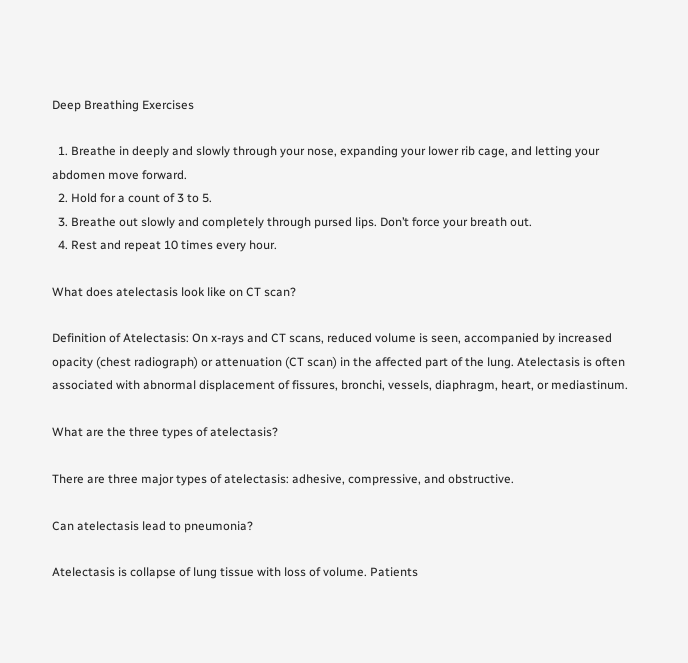Deep Breathing Exercises

  1. Breathe in deeply and slowly through your nose, expanding your lower rib cage, and letting your abdomen move forward.
  2. Hold for a count of 3 to 5.
  3. Breathe out slowly and completely through pursed lips. Don’t force your breath out.
  4. Rest and repeat 10 times every hour.

What does atelectasis look like on CT scan?

Definition of Atelectasis: On x-rays and CT scans, reduced volume is seen, accompanied by increased opacity (chest radiograph) or attenuation (CT scan) in the affected part of the lung. Atelectasis is often associated with abnormal displacement of fissures, bronchi, vessels, diaphragm, heart, or mediastinum.

What are the three types of atelectasis?

There are three major types of atelectasis: adhesive, compressive, and obstructive.

Can atelectasis lead to pneumonia?

Atelectasis is collapse of lung tissue with loss of volume. Patients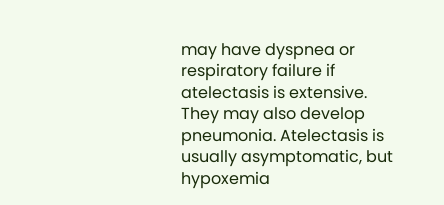may have dyspnea or respiratory failure if atelectasis is extensive. They may also develop pneumonia. Atelectasis is usually asymptomatic, but hypoxemia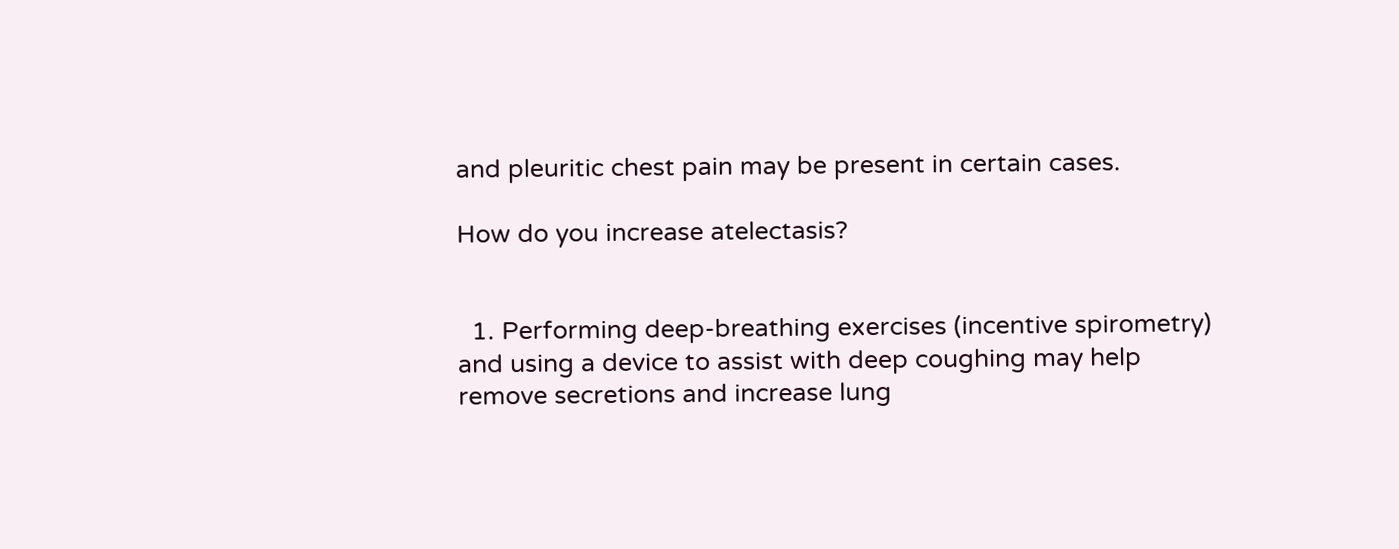and pleuritic chest pain may be present in certain cases.

How do you increase atelectasis?


  1. Performing deep-breathing exercises (incentive spirometry) and using a device to assist with deep coughing may help remove secretions and increase lung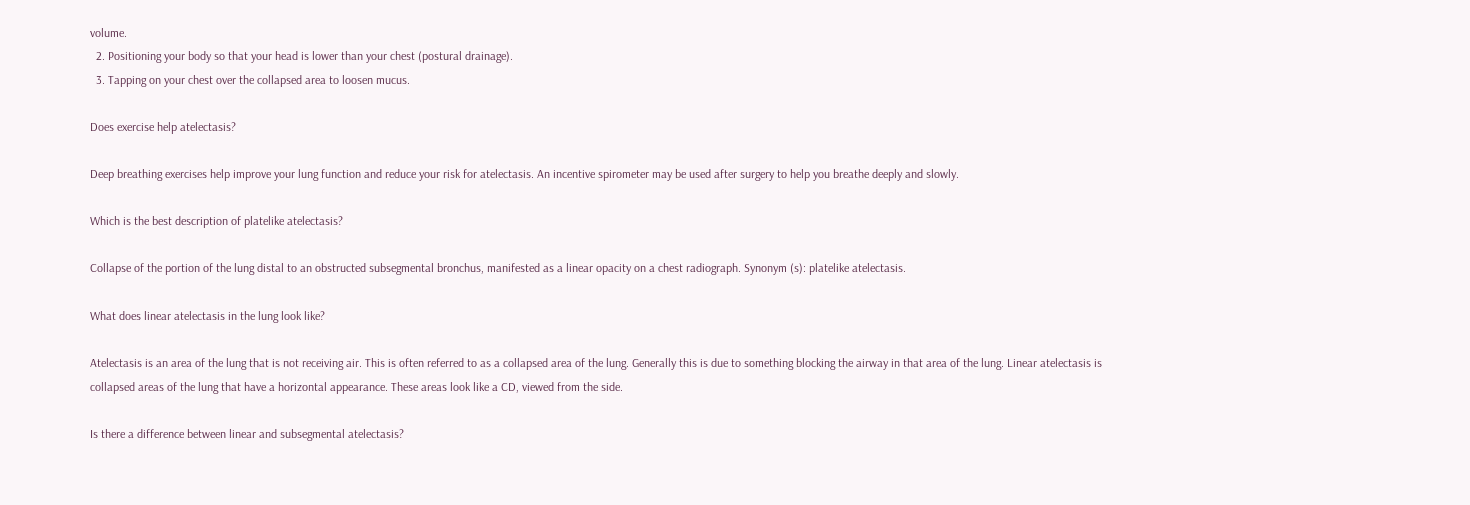volume.
  2. Positioning your body so that your head is lower than your chest (postural drainage).
  3. Tapping on your chest over the collapsed area to loosen mucus.

Does exercise help atelectasis?

Deep breathing exercises help improve your lung function and reduce your risk for atelectasis. An incentive spirometer may be used after surgery to help you breathe deeply and slowly.

Which is the best description of platelike atelectasis?

Collapse of the portion of the lung distal to an obstructed subsegmental bronchus, manifested as a linear opacity on a chest radiograph. Synonym (s): platelike atelectasis.

What does linear atelectasis in the lung look like?

Atelectasis is an area of the lung that is not receiving air. This is often referred to as a collapsed area of the lung. Generally this is due to something blocking the airway in that area of the lung. Linear atelectasis is collapsed areas of the lung that have a horizontal appearance. These areas look like a CD, viewed from the side.

Is there a difference between linear and subsegmental atelectasis?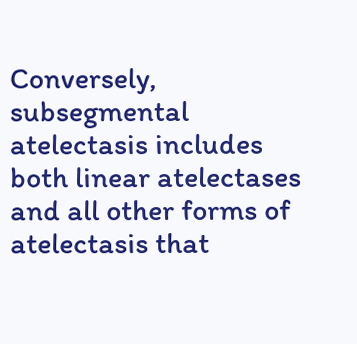Conversely, subsegmental atelectasis includes both linear atelectases and all other forms of atelectasis that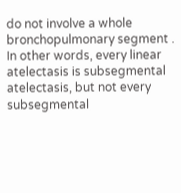do not involve a whole bronchopulmonary segment . In other words, every linear atelectasis is subsegmental atelectasis, but not every subsegmental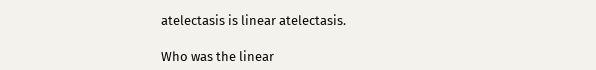atelectasis is linear atelectasis.

Who was the linear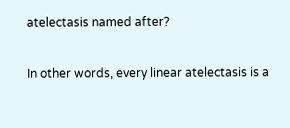atelectasis named after?

In other words, every linear atelectasis is a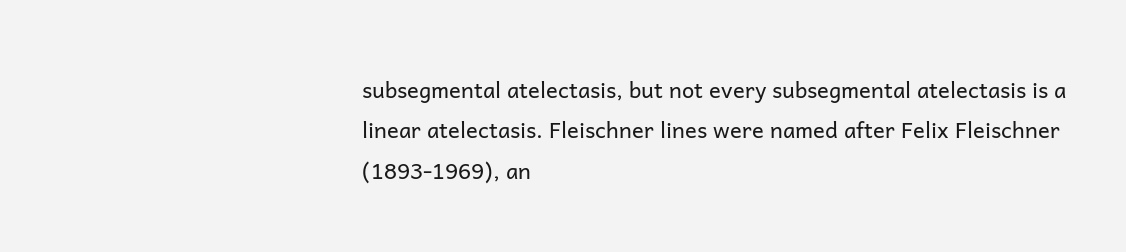subsegmental atelectasis, but not every subsegmental atelectasis is a linear atelectasis. Fleischner lines were named after Felix Fleischner (1893-1969), an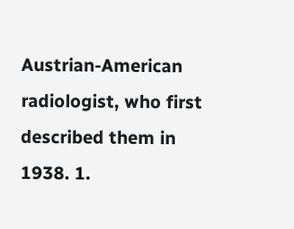Austrian-American radiologist, who first described them in 1938. 1.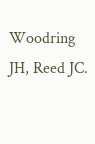Woodring JH, Reed JC.